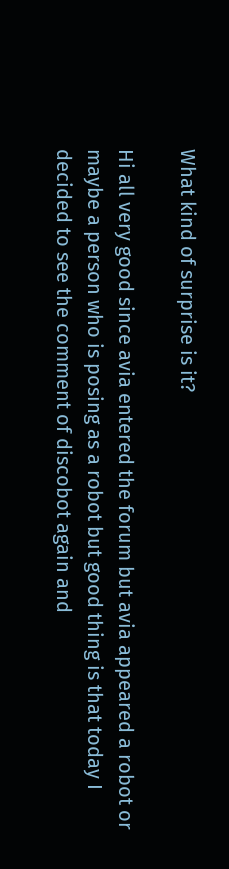What kind of surprise is it?

Hi all very good since avia entered the forum but avia appeared a robot or maybe a person who is posing as a robot but good thing is that today I decided to see the comment of discobot again and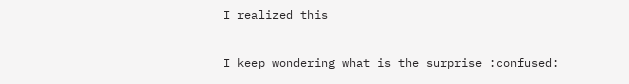I realized this

I keep wondering what is the surprise :confused: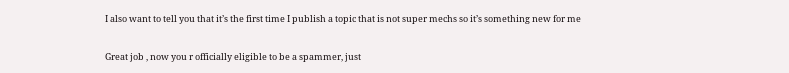I also want to tell you that it’s the first time I publish a topic that is not super mechs so it’s something new for me

Great job , now you r officially eligible to be a spammer, just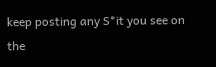keep posting any S*it you see on the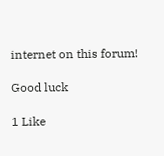internet on this forum!

Good luck

1 Like